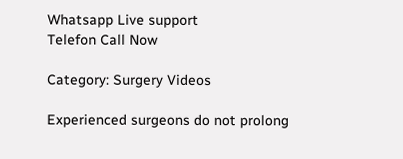Whatsapp Live support
Telefon Call Now

Category: Surgery Videos

Experienced surgeons do not prolong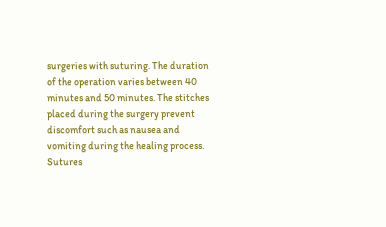surgeries with suturing. The duration of the operation varies between 40 minutes and 50 minutes. The stitches placed during the surgery prevent discomfort such as nausea and vomiting during the healing process. Sutures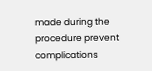made during the procedure prevent complications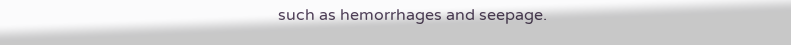such as hemorrhages and seepage.